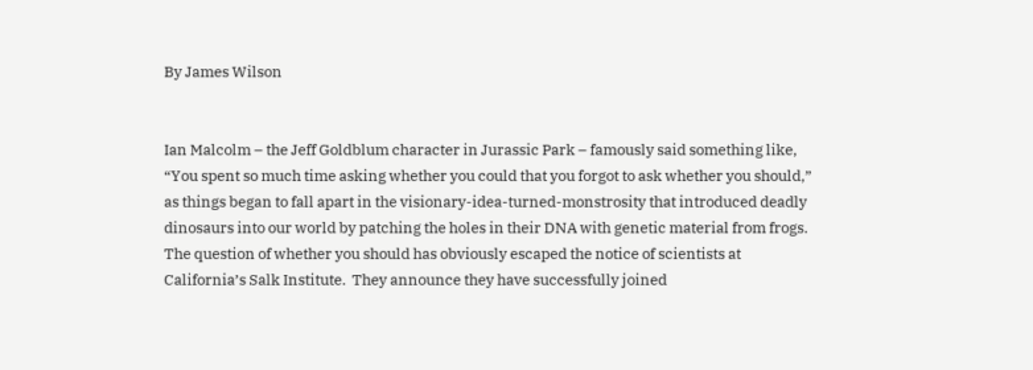By James Wilson


Ian Malcolm – the Jeff Goldblum character in Jurassic Park – famously said something like, “You spent so much time asking whether you could that you forgot to ask whether you should,” as things began to fall apart in the visionary-idea-turned-monstrosity that introduced deadly dinosaurs into our world by patching the holes in their DNA with genetic material from frogs.  The question of whether you should has obviously escaped the notice of scientists at California’s Salk Institute.  They announce they have successfully joined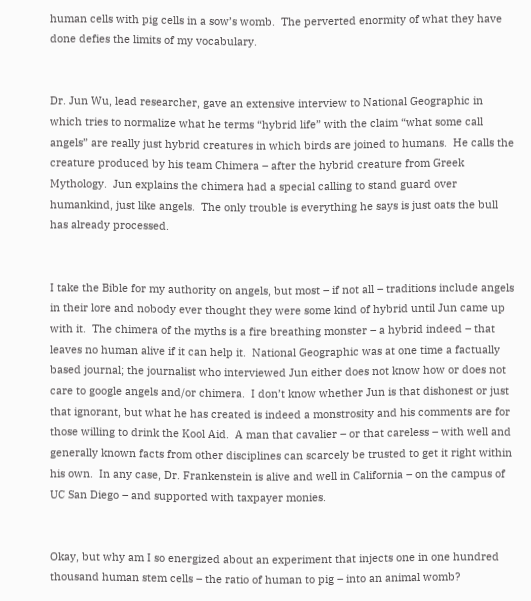human cells with pig cells in a sow’s womb.  The perverted enormity of what they have done defies the limits of my vocabulary.


Dr. Jun Wu, lead researcher, gave an extensive interview to National Geographic in which tries to normalize what he terms “hybrid life” with the claim “what some call angels” are really just hybrid creatures in which birds are joined to humans.  He calls the creature produced by his team Chimera – after the hybrid creature from Greek Mythology.  Jun explains the chimera had a special calling to stand guard over humankind, just like angels.  The only trouble is everything he says is just oats the bull has already processed.


I take the Bible for my authority on angels, but most – if not all – traditions include angels in their lore and nobody ever thought they were some kind of hybrid until Jun came up with it.  The chimera of the myths is a fire breathing monster – a hybrid indeed – that leaves no human alive if it can help it.  National Geographic was at one time a factually based journal; the journalist who interviewed Jun either does not know how or does not care to google angels and/or chimera.  I don’t know whether Jun is that dishonest or just that ignorant, but what he has created is indeed a monstrosity and his comments are for those willing to drink the Kool Aid.  A man that cavalier – or that careless – with well and generally known facts from other disciplines can scarcely be trusted to get it right within his own.  In any case, Dr. Frankenstein is alive and well in California – on the campus of UC San Diego – and supported with taxpayer monies.


Okay, but why am I so energized about an experiment that injects one in one hundred thousand human stem cells – the ratio of human to pig – into an animal womb?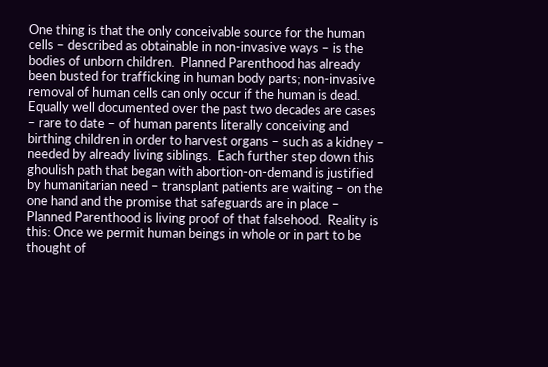One thing is that the only conceivable source for the human cells – described as obtainable in non-invasive ways – is the bodies of unborn children.  Planned Parenthood has already been busted for trafficking in human body parts; non-invasive removal of human cells can only occur if the human is dead.  Equally well documented over the past two decades are cases – rare to date – of human parents literally conceiving and birthing children in order to harvest organs – such as a kidney – needed by already living siblings.  Each further step down this ghoulish path that began with abortion-on-demand is justified by humanitarian need – transplant patients are waiting – on the one hand and the promise that safeguards are in place – Planned Parenthood is living proof of that falsehood.  Reality is this: Once we permit human beings in whole or in part to be thought of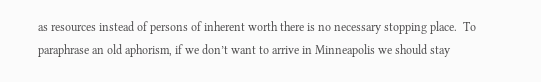as resources instead of persons of inherent worth there is no necessary stopping place.  To paraphrase an old aphorism, if we don’t want to arrive in Minneapolis we should stay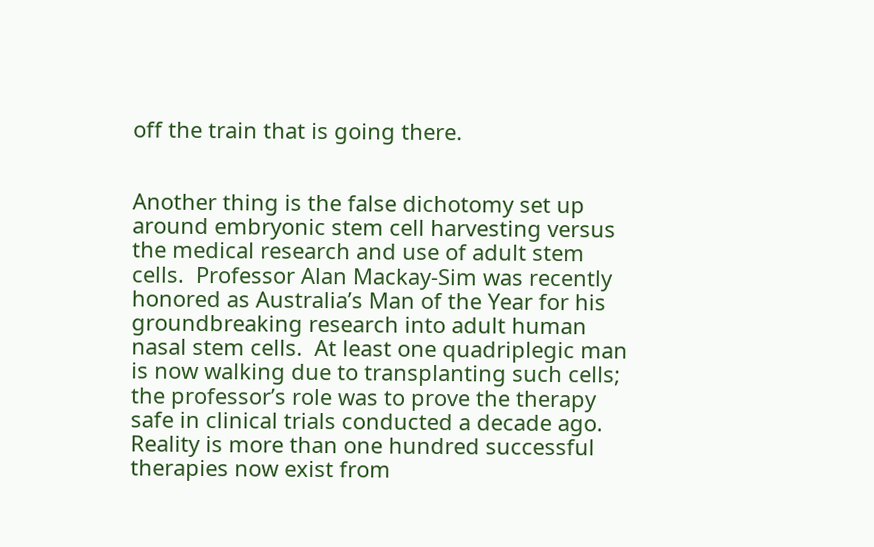off the train that is going there.


Another thing is the false dichotomy set up around embryonic stem cell harvesting versus the medical research and use of adult stem cells.  Professor Alan Mackay-Sim was recently honored as Australia’s Man of the Year for his groundbreaking research into adult human nasal stem cells.  At least one quadriplegic man is now walking due to transplanting such cells; the professor’s role was to prove the therapy safe in clinical trials conducted a decade ago.  Reality is more than one hundred successful therapies now exist from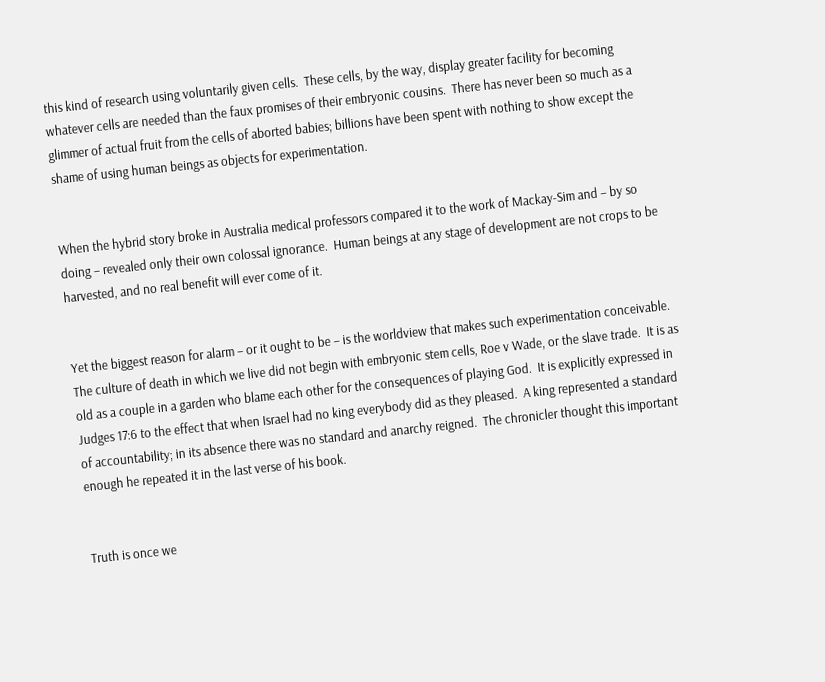this kind of research using voluntarily given cells.  These cells, by the way, display greater facility for becoming whatever cells are needed than the faux promises of their embryonic cousins.  There has never been so much as a glimmer of actual fruit from the cells of aborted babies; billions have been spent with nothing to show except the shame of using human beings as objects for experimentation.


When the hybrid story broke in Australia medical professors compared it to the work of Mackay-Sim and – by so doing – revealed only their own colossal ignorance.  Human beings at any stage of development are not crops to be harvested, and no real benefit will ever come of it.


Yet the biggest reason for alarm – or it ought to be – is the worldview that makes such experimentation conceivable.  The culture of death in which we live did not begin with embryonic stem cells, Roe v Wade, or the slave trade.  It is as old as a couple in a garden who blame each other for the consequences of playing God.  It is explicitly expressed in Judges 17:6 to the effect that when Israel had no king everybody did as they pleased.  A king represented a standard of accountability; in its absence there was no standard and anarchy reigned.  The chronicler thought this important enough he repeated it in the last verse of his book.


Truth is once we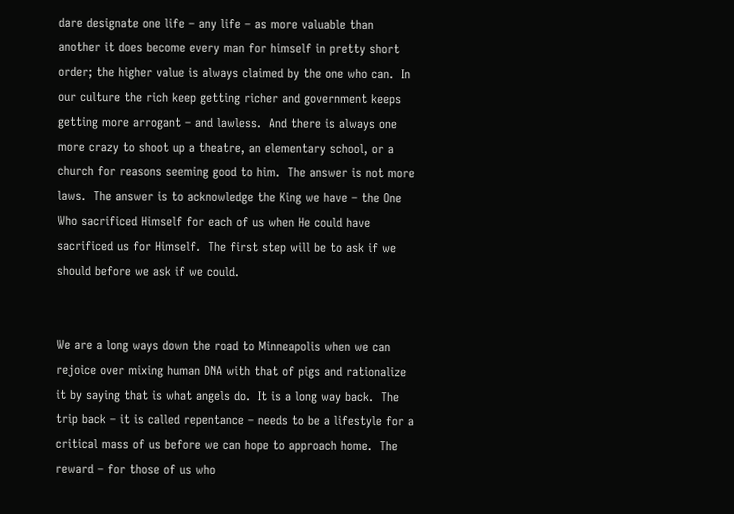dare designate one life – any life – as more valuable than another it does become every man for himself in pretty short order; the higher value is always claimed by the one who can.  In our culture the rich keep getting richer and government keeps getting more arrogant – and lawless.  And there is always one more crazy to shoot up a theatre, an elementary school, or a church for reasons seeming good to him.  The answer is not more laws.  The answer is to acknowledge the King we have – the One Who sacrificed Himself for each of us when He could have sacrificed us for Himself.  The first step will be to ask if we should before we ask if we could.


We are a long ways down the road to Minneapolis when we can rejoice over mixing human DNA with that of pigs and rationalize it by saying that is what angels do.  It is a long way back.  The trip back – it is called repentance – needs to be a lifestyle for a critical mass of us before we can hope to approach home.  The reward – for those of us who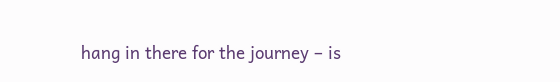hang in there for the journey – is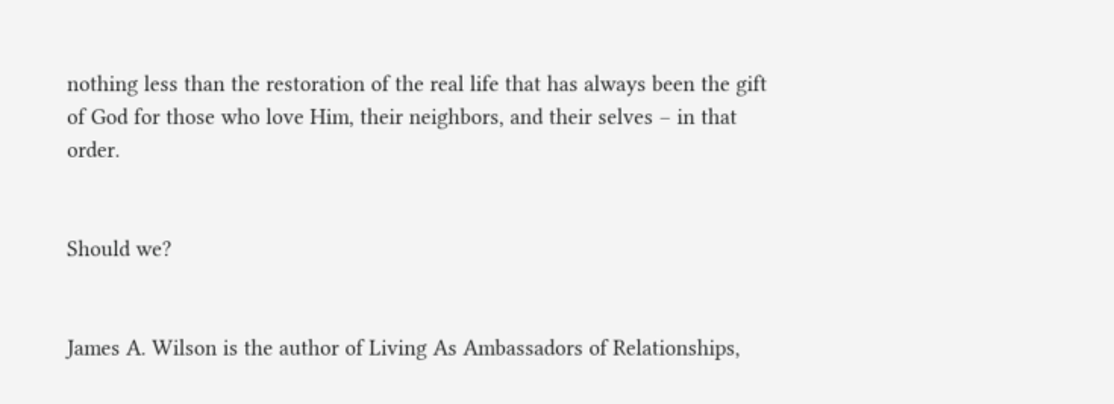nothing less than the restoration of the real life that has always been the gift of God for those who love Him, their neighbors, and their selves – in that order.


Should we?


James A. Wilson is the author of Living As Ambassadors of Relationships,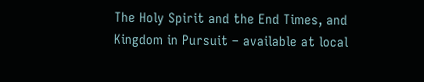The Holy Spirit and the End Times, and Kingdom in Pursuit – available at local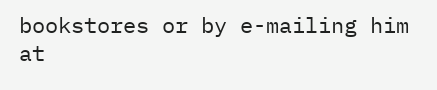bookstores or by e-mailing him at